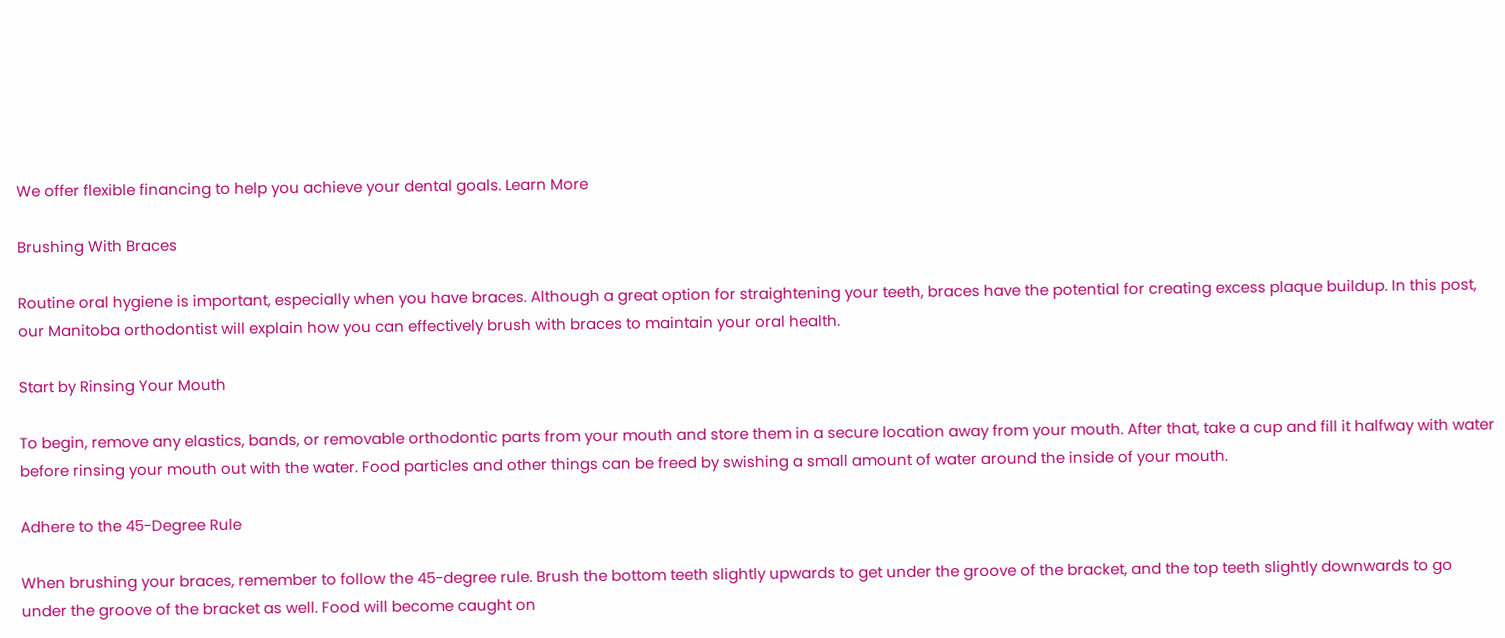We offer flexible financing to help you achieve your dental goals. Learn More

Brushing With Braces

Routine oral hygiene is important, especially when you have braces. Although a great option for straightening your teeth, braces have the potential for creating excess plaque buildup. In this post, our Manitoba orthodontist will explain how you can effectively brush with braces to maintain your oral health.

Start by Rinsing Your Mouth

To begin, remove any elastics, bands, or removable orthodontic parts from your mouth and store them in a secure location away from your mouth. After that, take a cup and fill it halfway with water before rinsing your mouth out with the water. Food particles and other things can be freed by swishing a small amount of water around the inside of your mouth.

Adhere to the 45-Degree Rule

When brushing your braces, remember to follow the 45-degree rule. Brush the bottom teeth slightly upwards to get under the groove of the bracket, and the top teeth slightly downwards to go under the groove of the bracket as well. Food will become caught on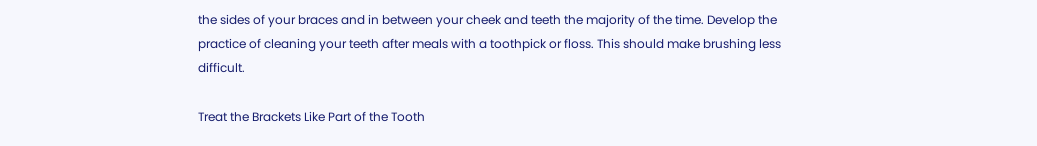the sides of your braces and in between your cheek and teeth the majority of the time. Develop the practice of cleaning your teeth after meals with a toothpick or floss. This should make brushing less difficult.

Treat the Brackets Like Part of the Tooth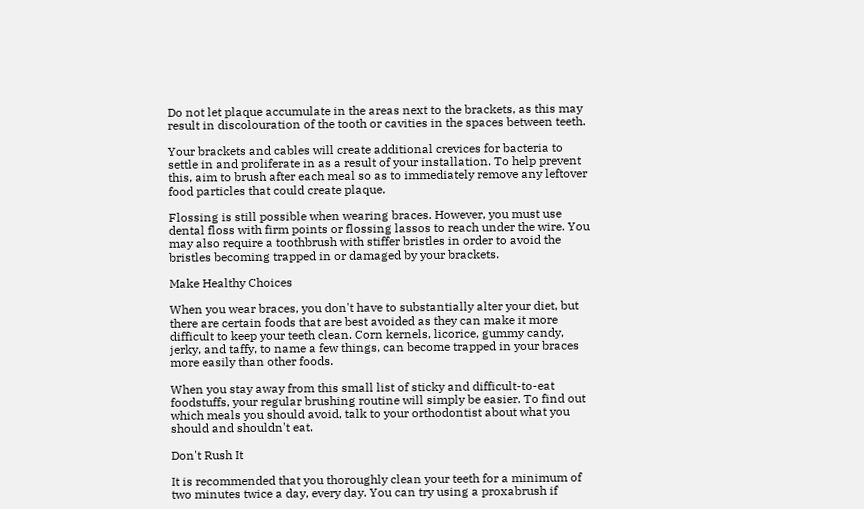Do not let plaque accumulate in the areas next to the brackets, as this may result in discolouration of the tooth or cavities in the spaces between teeth.

Your brackets and cables will create additional crevices for bacteria to settle in and proliferate in as a result of your installation. To help prevent this, aim to brush after each meal so as to immediately remove any leftover food particles that could create plaque.

Flossing is still possible when wearing braces. However, you must use dental floss with firm points or flossing lassos to reach under the wire. You may also require a toothbrush with stiffer bristles in order to avoid the bristles becoming trapped in or damaged by your brackets.

Make Healthy Choices

When you wear braces, you don't have to substantially alter your diet, but there are certain foods that are best avoided as they can make it more difficult to keep your teeth clean. Corn kernels, licorice, gummy candy, jerky, and taffy, to name a few things, can become trapped in your braces more easily than other foods.

When you stay away from this small list of sticky and difficult-to-eat foodstuffs, your regular brushing routine will simply be easier. To find out which meals you should avoid, talk to your orthodontist about what you should and shouldn't eat.

Don't Rush It

It is recommended that you thoroughly clean your teeth for a minimum of two minutes twice a day, every day. You can try using a proxabrush if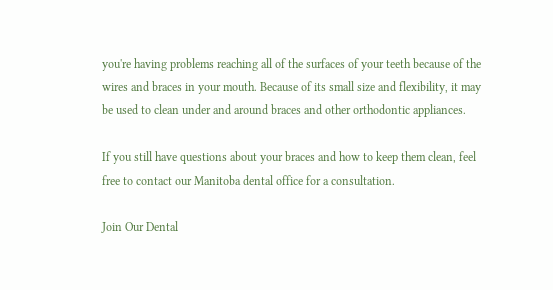you're having problems reaching all of the surfaces of your teeth because of the wires and braces in your mouth. Because of its small size and flexibility, it may be used to clean under and around braces and other orthodontic appliances.

If you still have questions about your braces and how to keep them clean, feel free to contact our Manitoba dental office for a consultation.

Join Our Dental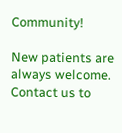Community!

New patients are always welcome. Contact us to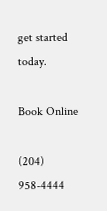get started today.

Book Online

(204) 958-4444